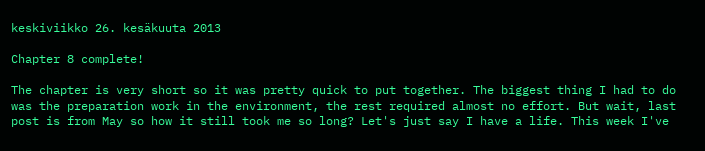keskiviikko 26. kesäkuuta 2013

Chapter 8 complete!

The chapter is very short so it was pretty quick to put together. The biggest thing I had to do was the preparation work in the environment, the rest required almost no effort. But wait, last post is from May so how it still took me so long? Let's just say I have a life. This week I've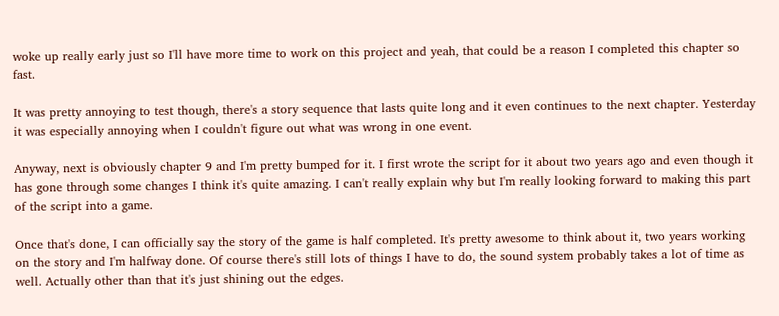woke up really early just so I'll have more time to work on this project and yeah, that could be a reason I completed this chapter so fast.

It was pretty annoying to test though, there's a story sequence that lasts quite long and it even continues to the next chapter. Yesterday it was especially annoying when I couldn't figure out what was wrong in one event.

Anyway, next is obviously chapter 9 and I'm pretty bumped for it. I first wrote the script for it about two years ago and even though it has gone through some changes I think it's quite amazing. I can't really explain why but I'm really looking forward to making this part of the script into a game.

Once that's done, I can officially say the story of the game is half completed. It's pretty awesome to think about it, two years working on the story and I'm halfway done. Of course there's still lots of things I have to do, the sound system probably takes a lot of time as well. Actually other than that it's just shining out the edges.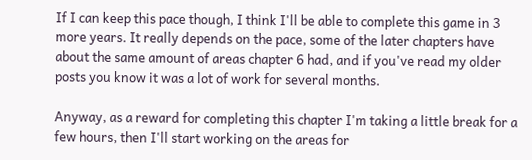If I can keep this pace though, I think I'll be able to complete this game in 3 more years. It really depends on the pace, some of the later chapters have about the same amount of areas chapter 6 had, and if you've read my older posts you know it was a lot of work for several months.

Anyway, as a reward for completing this chapter I'm taking a little break for a few hours, then I'll start working on the areas for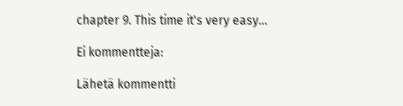chapter 9. This time it's very easy...

Ei kommentteja:

Lähetä kommentti